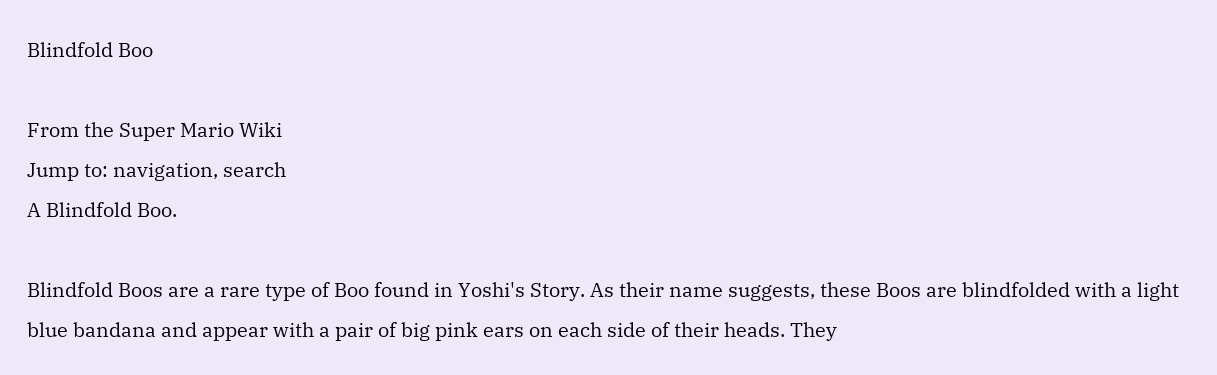Blindfold Boo

From the Super Mario Wiki
Jump to: navigation, search
A Blindfold Boo.

Blindfold Boos are a rare type of Boo found in Yoshi's Story. As their name suggests, these Boos are blindfolded with a light blue bandana and appear with a pair of big pink ears on each side of their heads. They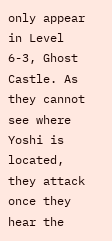only appear in Level 6-3, Ghost Castle. As they cannot see where Yoshi is located, they attack once they hear the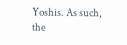Yoshis. As such, the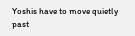Yoshis have to move quietly past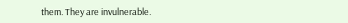them. They are invulnerable.